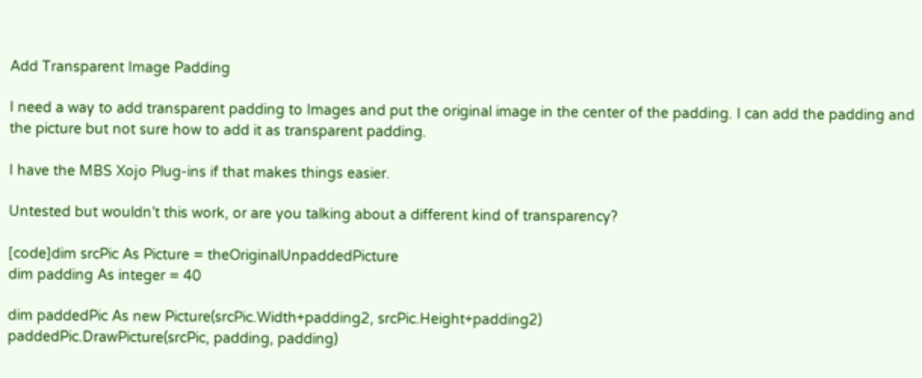Add Transparent Image Padding

I need a way to add transparent padding to Images and put the original image in the center of the padding. I can add the padding and the picture but not sure how to add it as transparent padding.

I have the MBS Xojo Plug-ins if that makes things easier.

Untested but wouldn’t this work, or are you talking about a different kind of transparency?

[code]dim srcPic As Picture = theOriginalUnpaddedPicture
dim padding As integer = 40

dim paddedPic As new Picture(srcPic.Width+padding2, srcPic.Height+padding2)
paddedPic.DrawPicture(srcPic, padding, padding)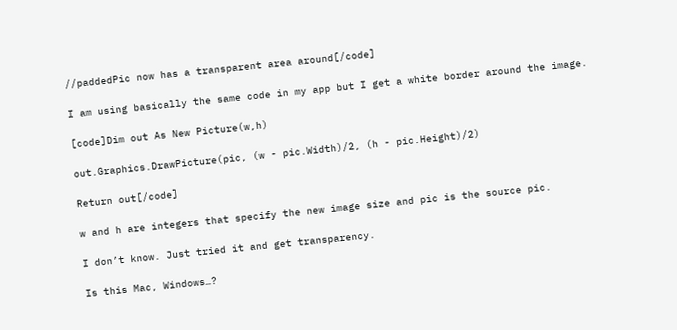//paddedPic now has a transparent area around[/code]

I am using basically the same code in my app but I get a white border around the image.

[code]Dim out As New Picture(w,h)

out.Graphics.DrawPicture(pic, (w - pic.Width)/2, (h - pic.Height)/2)

Return out[/code]

w and h are integers that specify the new image size and pic is the source pic.

I don’t know. Just tried it and get transparency.

Is this Mac, Windows…?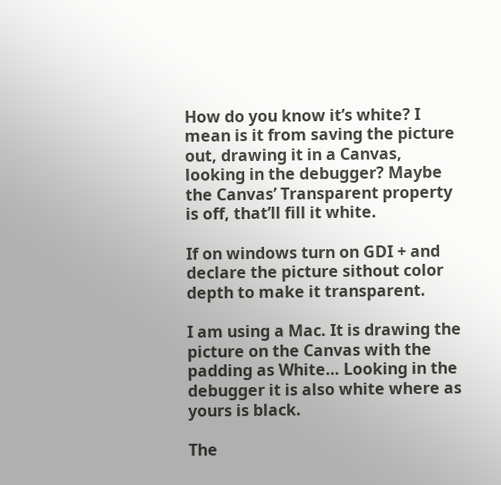How do you know it’s white? I mean is it from saving the picture out, drawing it in a Canvas, looking in the debugger? Maybe the Canvas’ Transparent property is off, that’ll fill it white.

If on windows turn on GDI + and declare the picture sithout color depth to make it transparent.

I am using a Mac. It is drawing the picture on the Canvas with the padding as White… Looking in the debugger it is also white where as yours is black.

The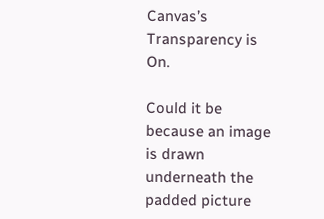Canvas’s Transparency is On.

Could it be because an image is drawn underneath the padded picture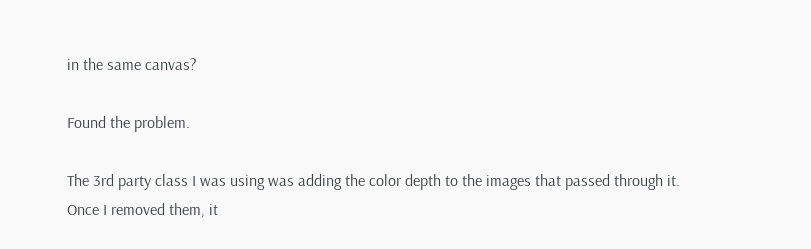in the same canvas?

Found the problem.

The 3rd party class I was using was adding the color depth to the images that passed through it. Once I removed them, it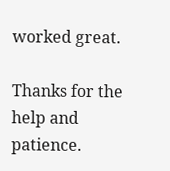worked great.

Thanks for the help and patience.